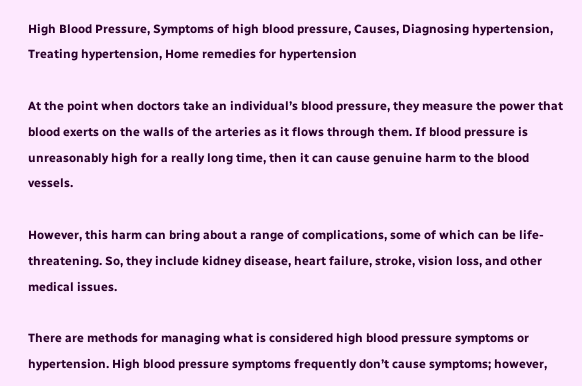High Blood Pressure, Symptoms of high blood pressure, Causes, Diagnosing hypertension, Treating hypertension, Home remedies for hypertension

At the point when doctors take an individual’s blood pressure, they measure the power that blood exerts on the walls of the arteries as it flows through them. If blood pressure is unreasonably high for a really long time, then it can cause genuine harm to the blood vessels.

However, this harm can bring about a range of complications, some of which can be life-threatening. So, they include kidney disease, heart failure, stroke, vision loss, and other medical issues.

There are methods for managing what is considered high blood pressure symptoms or hypertension. High blood pressure symptoms frequently don’t cause symptoms; however,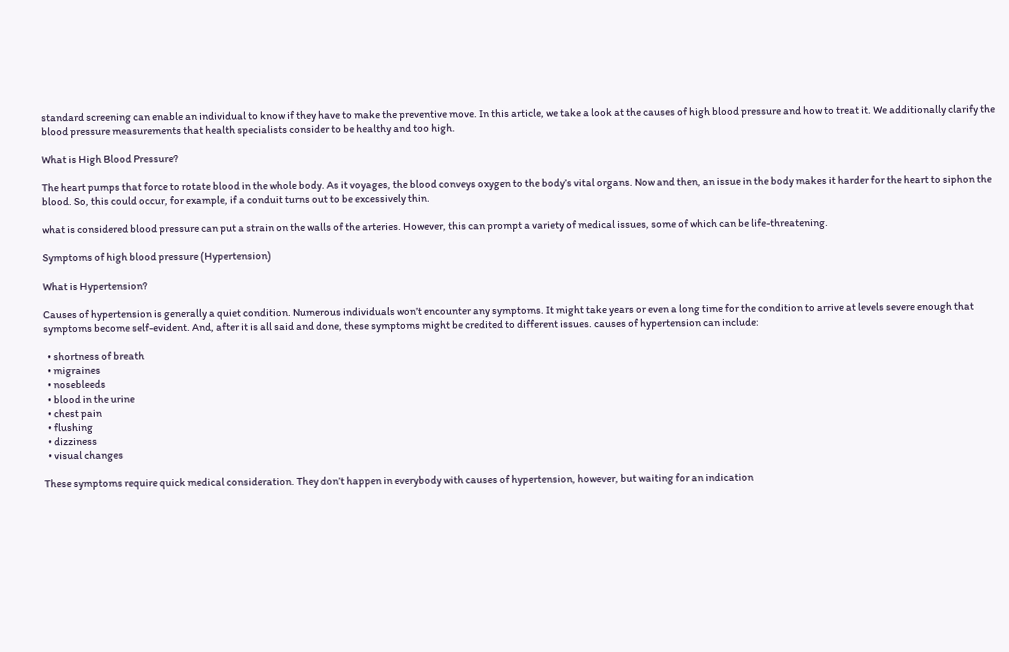standard screening can enable an individual to know if they have to make the preventive move. In this article, we take a look at the causes of high blood pressure and how to treat it. We additionally clarify the blood pressure measurements that health specialists consider to be healthy and too high.

What is High Blood Pressure?

The heart pumps that force to rotate blood in the whole body. As it voyages, the blood conveys oxygen to the body’s vital organs. Now and then, an issue in the body makes it harder for the heart to siphon the blood. So, this could occur, for example, if a conduit turns out to be excessively thin.

what is considered blood pressure can put a strain on the walls of the arteries. However, this can prompt a variety of medical issues, some of which can be life-threatening.

Symptoms of high blood pressure (Hypertension)

What is Hypertension?

Causes of hypertension is generally a quiet condition. Numerous individuals won’t encounter any symptoms. It might take years or even a long time for the condition to arrive at levels severe enough that symptoms become self-evident. And, after it is all said and done, these symptoms might be credited to different issues. causes of hypertension can include:

  • shortness of breath
  • migraines
  • nosebleeds
  • blood in the urine
  • chest pain
  • flushing
  • dizziness
  • visual changes

These symptoms require quick medical consideration. They don’t happen in everybody with causes of hypertension, however, but waiting for an indication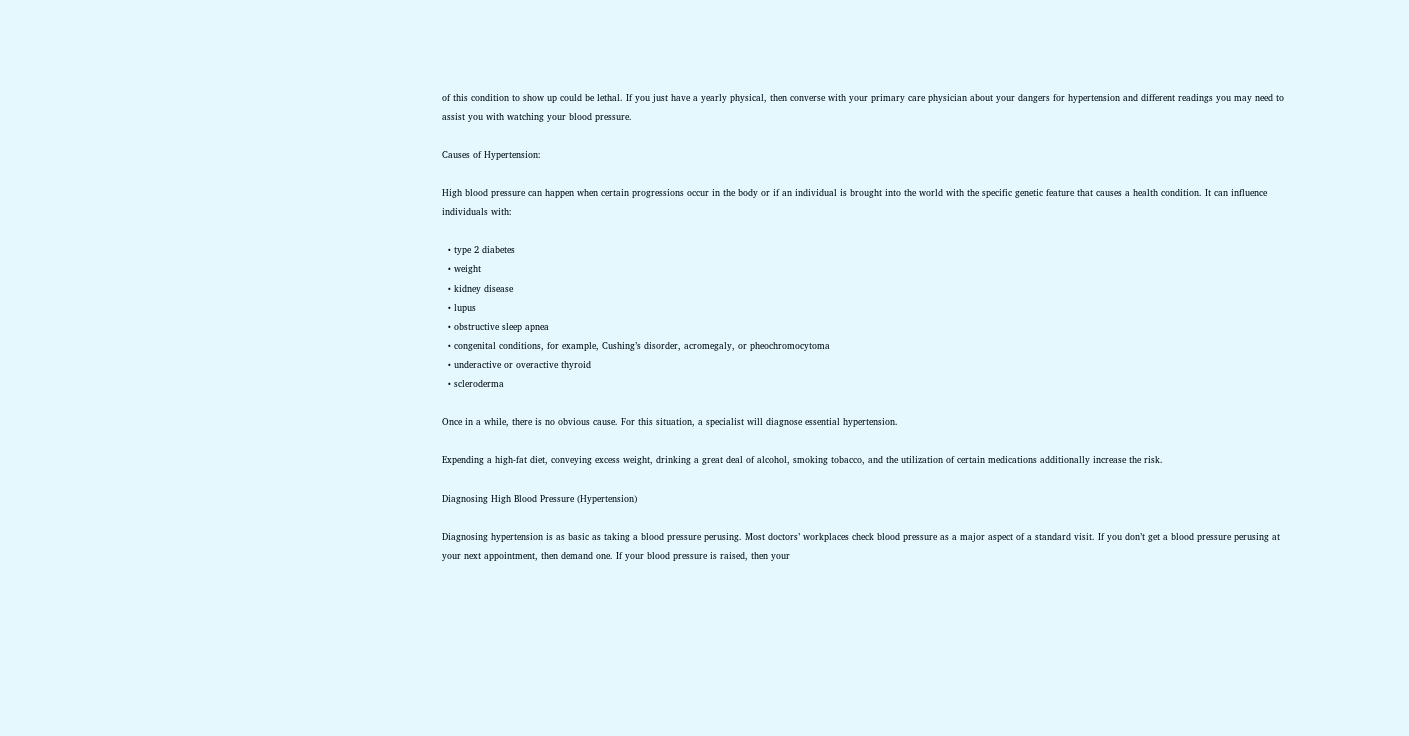of this condition to show up could be lethal. If you just have a yearly physical, then converse with your primary care physician about your dangers for hypertension and different readings you may need to assist you with watching your blood pressure.

Causes of Hypertension:

High blood pressure can happen when certain progressions occur in the body or if an individual is brought into the world with the specific genetic feature that causes a health condition. It can influence individuals with:

  • type 2 diabetes
  • weight
  • kidney disease
  • lupus
  • obstructive sleep apnea
  • congenital conditions, for example, Cushing’s disorder, acromegaly, or pheochromocytoma
  • underactive or overactive thyroid
  • scleroderma

Once in a while, there is no obvious cause. For this situation, a specialist will diagnose essential hypertension.

Expending a high-fat diet, conveying excess weight, drinking a great deal of alcohol, smoking tobacco, and the utilization of certain medications additionally increase the risk.

Diagnosing High Blood Pressure (Hypertension)

Diagnosing hypertension is as basic as taking a blood pressure perusing. Most doctors’ workplaces check blood pressure as a major aspect of a standard visit. If you don’t get a blood pressure perusing at your next appointment, then demand one. If your blood pressure is raised, then your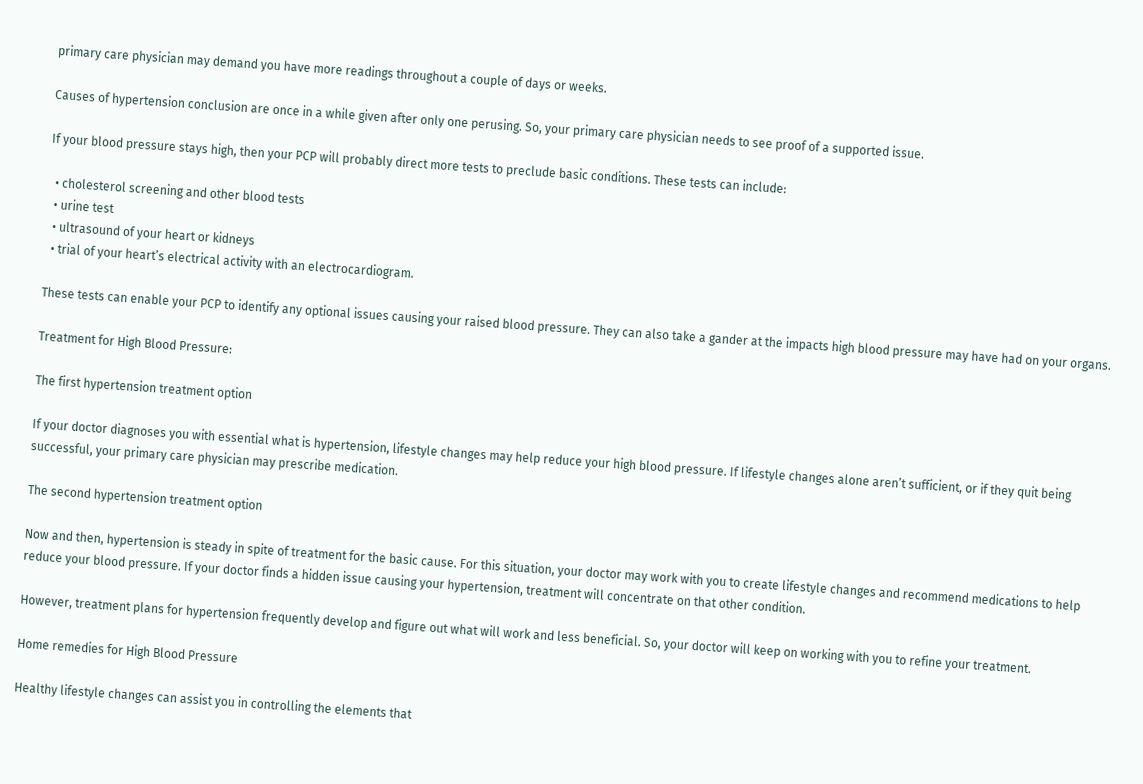primary care physician may demand you have more readings throughout a couple of days or weeks.

Causes of hypertension conclusion are once in a while given after only one perusing. So, your primary care physician needs to see proof of a supported issue.

If your blood pressure stays high, then your PCP will probably direct more tests to preclude basic conditions. These tests can include:

  • cholesterol screening and other blood tests
  • urine test
  • ultrasound of your heart or kidneys
  • trial of your heart’s electrical activity with an electrocardiogram.

These tests can enable your PCP to identify any optional issues causing your raised blood pressure. They can also take a gander at the impacts high blood pressure may have had on your organs.

Treatment for High Blood Pressure:

The first hypertension treatment option

If your doctor diagnoses you with essential what is hypertension, lifestyle changes may help reduce your high blood pressure. If lifestyle changes alone aren’t sufficient, or if they quit being successful, your primary care physician may prescribe medication.

The second hypertension treatment option

Now and then, hypertension is steady in spite of treatment for the basic cause. For this situation, your doctor may work with you to create lifestyle changes and recommend medications to help reduce your blood pressure. If your doctor finds a hidden issue causing your hypertension, treatment will concentrate on that other condition.

However, treatment plans for hypertension frequently develop and figure out what will work and less beneficial. So, your doctor will keep on working with you to refine your treatment.

Home remedies for High Blood Pressure

Healthy lifestyle changes can assist you in controlling the elements that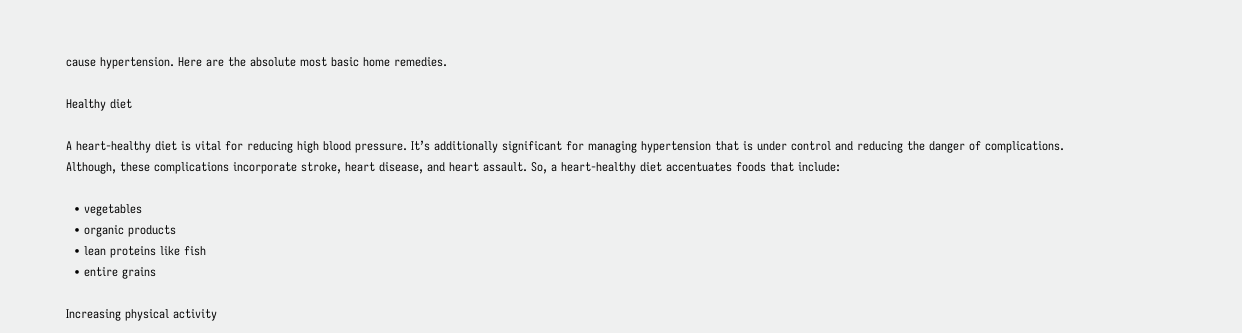cause hypertension. Here are the absolute most basic home remedies.

Healthy diet

A heart-healthy diet is vital for reducing high blood pressure. It’s additionally significant for managing hypertension that is under control and reducing the danger of complications. Although, these complications incorporate stroke, heart disease, and heart assault. So, a heart-healthy diet accentuates foods that include:

  • vegetables
  • organic products
  • lean proteins like fish
  • entire grains

Increasing physical activity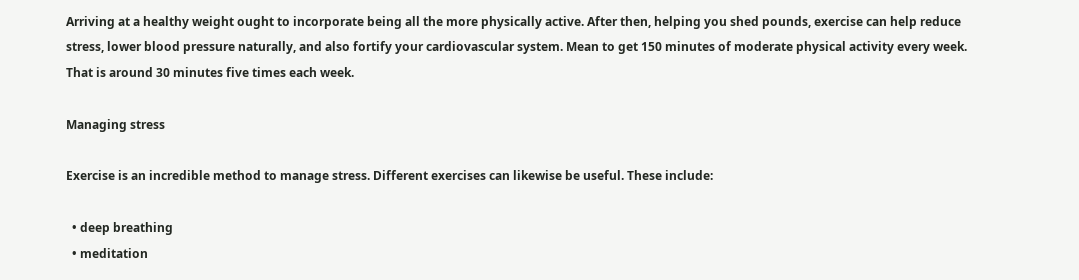Arriving at a healthy weight ought to incorporate being all the more physically active. After then, helping you shed pounds, exercise can help reduce stress, lower blood pressure naturally, and also fortify your cardiovascular system. Mean to get 150 minutes of moderate physical activity every week. That is around 30 minutes five times each week.

Managing stress

Exercise is an incredible method to manage stress. Different exercises can likewise be useful. These include:

  • deep breathing
  • meditation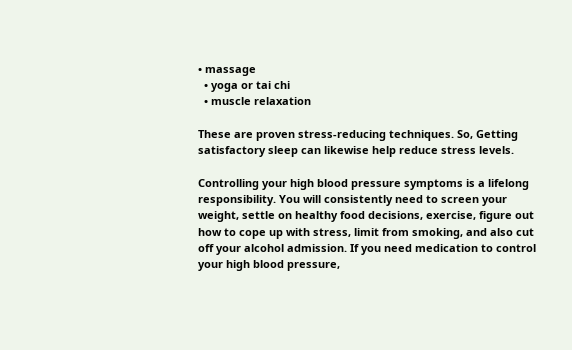• massage
  • yoga or tai chi
  • muscle relaxation

These are proven stress-reducing techniques. So, Getting satisfactory sleep can likewise help reduce stress levels.

Controlling your high blood pressure symptoms is a lifelong responsibility. You will consistently need to screen your weight, settle on healthy food decisions, exercise, figure out how to cope up with stress, limit from smoking, and also cut off your alcohol admission. If you need medication to control your high blood pressure,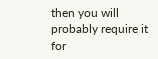then you will probably require it for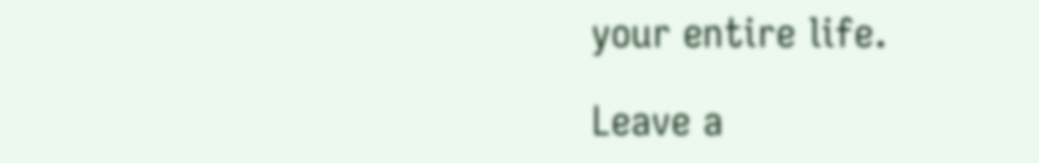your entire life.

Leave a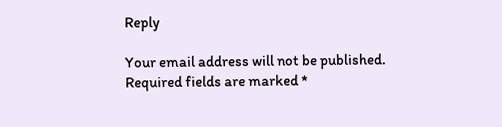Reply

Your email address will not be published. Required fields are marked *